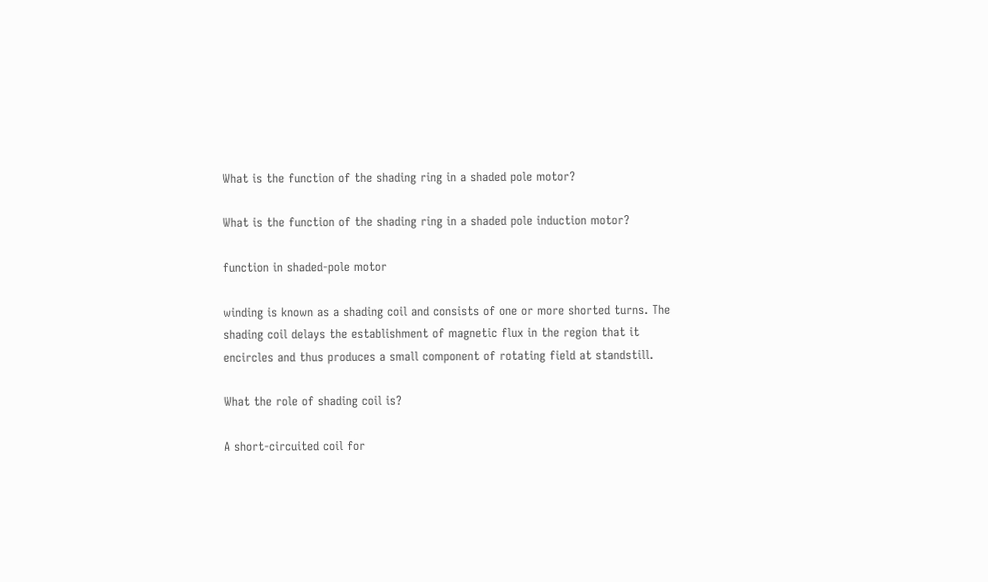What is the function of the shading ring in a shaded pole motor?

What is the function of the shading ring in a shaded pole induction motor?

function in shaded-pole motor

winding is known as a shading coil and consists of one or more shorted turns. The shading coil delays the establishment of magnetic flux in the region that it encircles and thus produces a small component of rotating field at standstill.

What the role of shading coil is?

A short-circuited coil for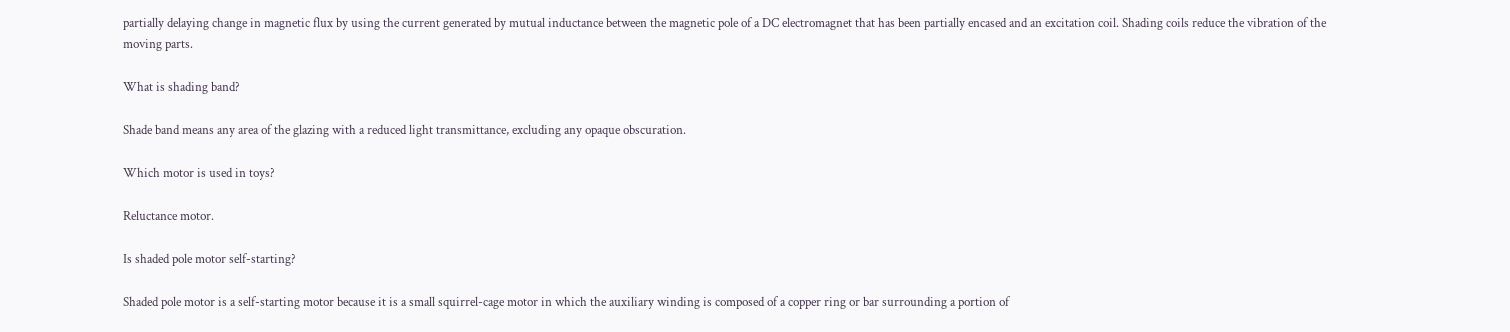partially delaying change in magnetic flux by using the current generated by mutual inductance between the magnetic pole of a DC electromagnet that has been partially encased and an excitation coil. Shading coils reduce the vibration of the moving parts.

What is shading band?

Shade band means any area of the glazing with a reduced light transmittance, excluding any opaque obscuration.

Which motor is used in toys?

Reluctance motor.

Is shaded pole motor self-starting?

Shaded pole motor is a self-starting motor because it is a small squirrel-cage motor in which the auxiliary winding is composed of a copper ring or bar surrounding a portion of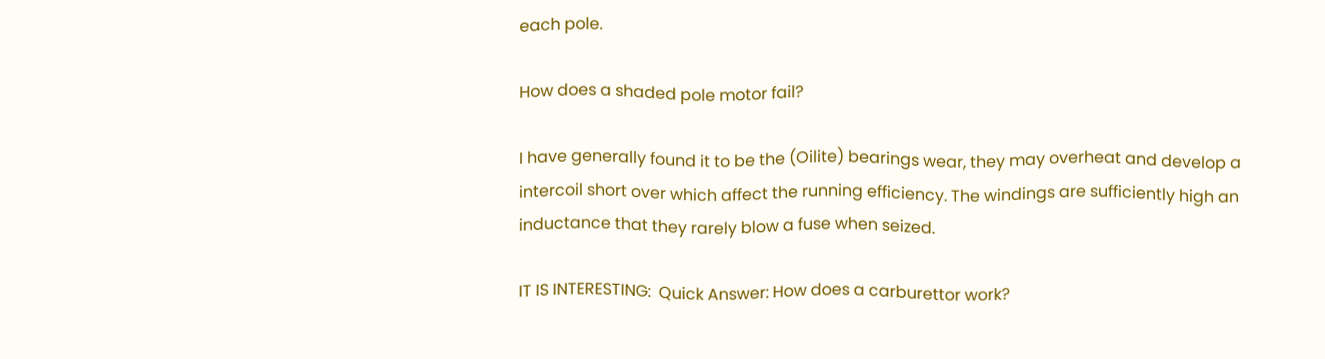each pole.

How does a shaded pole motor fail?

I have generally found it to be the (Oilite) bearings wear, they may overheat and develop a intercoil short over which affect the running efficiency. The windings are sufficiently high an inductance that they rarely blow a fuse when seized.

IT IS INTERESTING:  Quick Answer: How does a carburettor work?